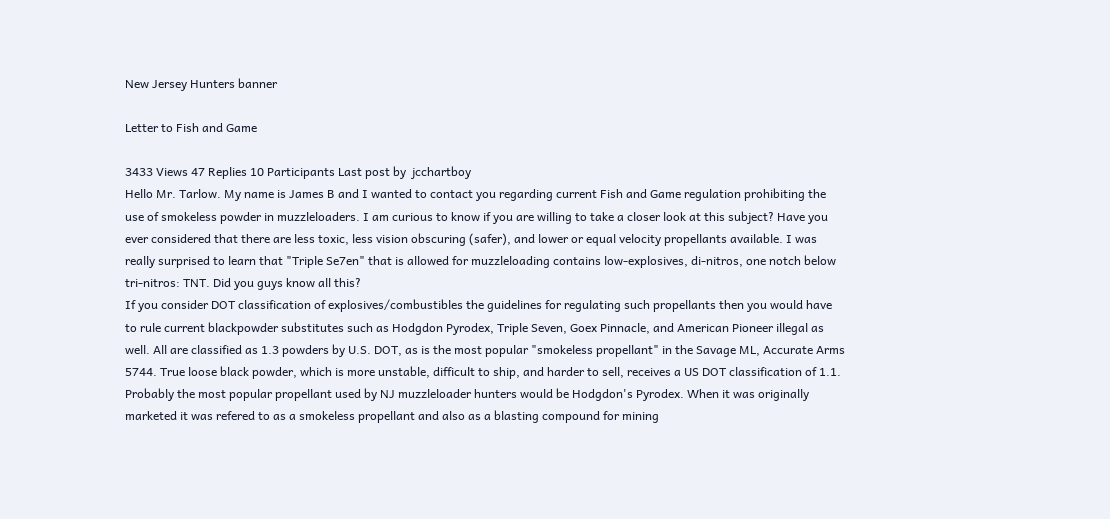New Jersey Hunters banner

Letter to Fish and Game

3433 Views 47 Replies 10 Participants Last post by  jcchartboy
Hello Mr. Tarlow. My name is James B and I wanted to contact you regarding current Fish and Game regulation prohibiting the use of smokeless powder in muzzleloaders. I am curious to know if you are willing to take a closer look at this subject? Have you ever considered that there are less toxic, less vision obscuring (safer), and lower or equal velocity propellants available. I was really surprised to learn that "Triple Se7en" that is allowed for muzzleloading contains low-explosives, di-nitros, one notch below tri-nitros: TNT. Did you guys know all this?
If you consider DOT classification of explosives/combustibles the guidelines for regulating such propellants then you would have to rule current blackpowder substitutes such as Hodgdon Pyrodex, Triple Seven, Goex Pinnacle, and American Pioneer illegal as well. All are classified as 1.3 powders by U.S. DOT, as is the most popular "smokeless propellant" in the Savage ML, Accurate Arms 5744. True loose black powder, which is more unstable, difficult to ship, and harder to sell, receives a US DOT classification of 1.1.
Probably the most popular propellant used by NJ muzzleloader hunters would be Hodgdon's Pyrodex. When it was originally marketed it was refered to as a smokeless propellant and also as a blasting compound for mining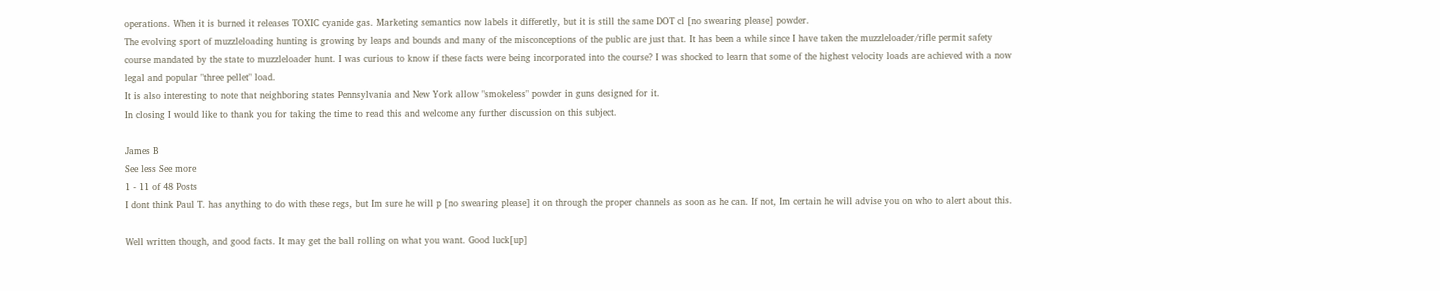operations. When it is burned it releases TOXIC cyanide gas. Marketing semantics now labels it differetly, but it is still the same DOT cl [no swearing please] powder.
The evolving sport of muzzleloading hunting is growing by leaps and bounds and many of the misconceptions of the public are just that. It has been a while since I have taken the muzzleloader/rifle permit safety course mandated by the state to muzzleloader hunt. I was curious to know if these facts were being incorporated into the course? I was shocked to learn that some of the highest velocity loads are achieved with a now legal and popular "three pellet" load.
It is also interesting to note that neighboring states Pennsylvania and New York allow "smokeless" powder in guns designed for it.
In closing I would like to thank you for taking the time to read this and welcome any further discussion on this subject.

James B
See less See more
1 - 11 of 48 Posts
I dont think Paul T. has anything to do with these regs, but Im sure he will p [no swearing please] it on through the proper channels as soon as he can. If not, Im certain he will advise you on who to alert about this.

Well written though, and good facts. It may get the ball rolling on what you want. Good luck[up]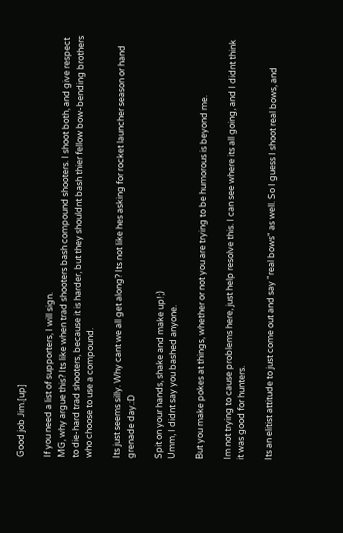Good job Jim.[up]

If you need a list of supporters, I will sign.
MG, why argue this? Its like when trad shooters bash compound shooters. I shoot both, and give respect to die-hard trad shooters, because it is harder, but they shouldnt bash thier fellow bow-bending brothers who choose to use a compound.

Its just seems silly. Why cant we all get along? Its not like hes asking for rocket launcher season or hand grenade day.:D

Spit on your hands, shake and make up!;)
Umm, I didnt say you bashed anyone.

But you make pokes at things, whether or not you are trying to be humorous is beyond me.

Im not trying to cause problems here, just help resolve this. I can see where its all going, and I didnt think it was good for hunters.

Its an elitist attitude to just come out and say "real bows" as well. So I guess I shoot real bows, and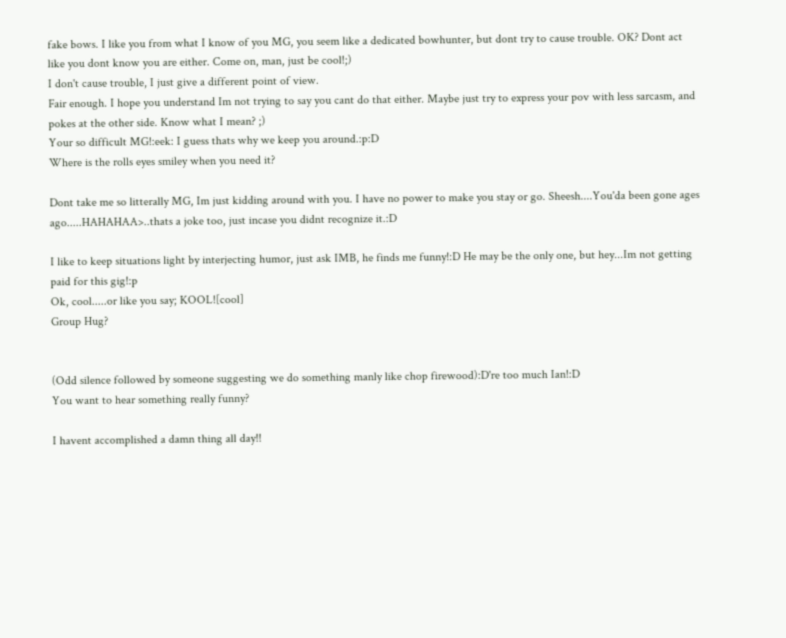fake bows. I like you from what I know of you MG, you seem like a dedicated bowhunter, but dont try to cause trouble. OK? Dont act like you dont know you are either. Come on, man, just be cool!;)
I don't cause trouble, I just give a different point of view.
Fair enough. I hope you understand Im not trying to say you cant do that either. Maybe just try to express your pov with less sarcasm, and pokes at the other side. Know what I mean? ;)
Your so difficult MG!:eek: I guess thats why we keep you around.:p:D
Where is the rolls eyes smiley when you need it?

Dont take me so litterally MG, Im just kidding around with you. I have no power to make you stay or go. Sheesh....You'da been gone ages ago.....HAHAHAA>..thats a joke too, just incase you didnt recognize it.:D

I like to keep situations light by interjecting humor, just ask IMB, he finds me funny!:D He may be the only one, but hey...Im not getting paid for this gig!:p
Ok, cool.....or like you say; KOOL![cool]
Group Hug?


(Odd silence followed by someone suggesting we do something manly like chop firewood):D're too much Ian!:D
You want to hear something really funny?

I havent accomplished a damn thing all day!!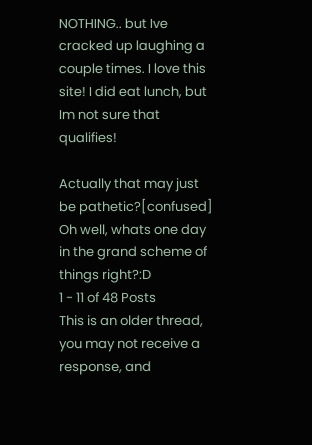NOTHING.. but Ive cracked up laughing a couple times. I love this site! I did eat lunch, but Im not sure that qualifies!

Actually that may just be pathetic?[confused] Oh well, whats one day in the grand scheme of things right?:D
1 - 11 of 48 Posts
This is an older thread, you may not receive a response, and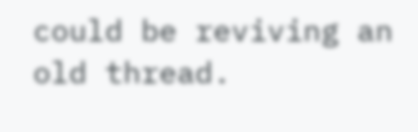could be reviving an old thread.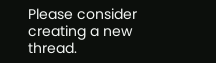Please consider creating a new thread.